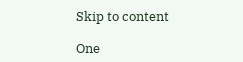Skip to content

One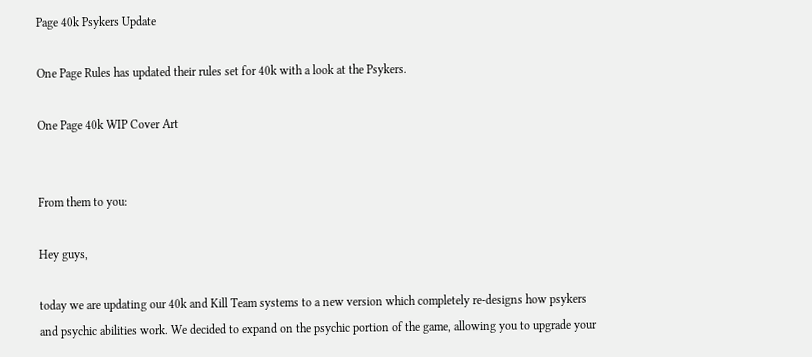Page 40k Psykers Update

One Page Rules has updated their rules set for 40k with a look at the Psykers.

One Page 40k WIP Cover Art


From them to you:

Hey guys,

today we are updating our 40k and Kill Team systems to a new version which completely re-designs how psykers and psychic abilities work. We decided to expand on the psychic portion of the game, allowing you to upgrade your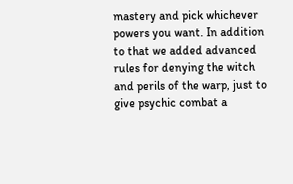mastery and pick whichever powers you want. In addition to that we added advanced rules for denying the witch and perils of the warp, just to give psychic combat a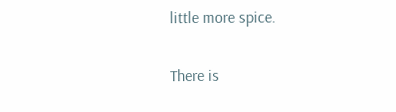little more spice.

There is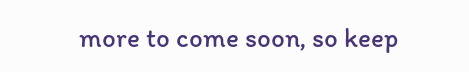more to come soon, so keep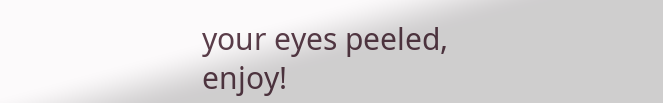your eyes peeled, enjoy!